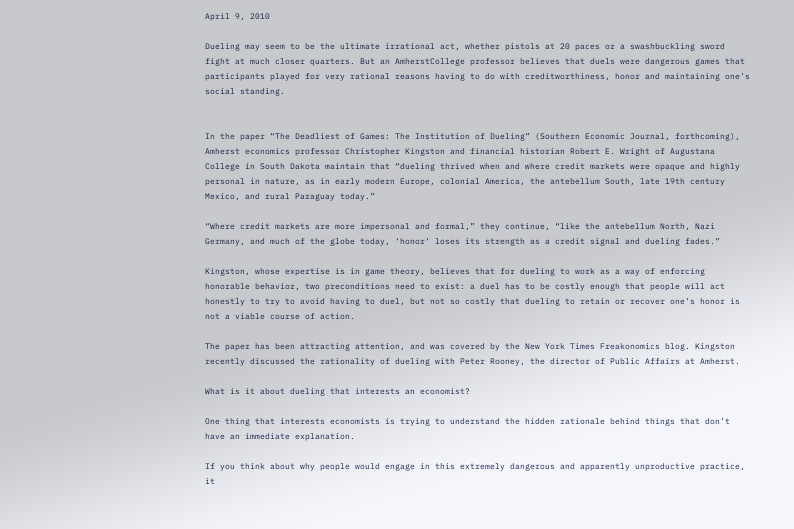April 9, 2010

Dueling may seem to be the ultimate irrational act, whether pistols at 20 paces or a swashbuckling sword fight at much closer quarters. But an AmherstCollege professor believes that duels were dangerous games that participants played for very rational reasons having to do with creditworthiness, honor and maintaining one’s social standing.


In the paper “The Deadliest of Games: The Institution of Dueling” (Southern Economic Journal, forthcoming), Amherst economics professor Christopher Kingston and financial historian Robert E. Wright of Augustana College in South Dakota maintain that “dueling thrived when and where credit markets were opaque and highly personal in nature, as in early modern Europe, colonial America, the antebellum South, late 19th century Mexico, and rural Paraguay today.”

“Where credit markets are more impersonal and formal,” they continue, “like the antebellum North, Nazi Germany, and much of the globe today, ‘honor’ loses its strength as a credit signal and dueling fades.”

Kingston, whose expertise is in game theory, believes that for dueling to work as a way of enforcing honorable behavior, two preconditions need to exist: a duel has to be costly enough that people will act honestly to try to avoid having to duel, but not so costly that dueling to retain or recover one’s honor is not a viable course of action.

The paper has been attracting attention, and was covered by the New York Times Freakonomics blog. Kingston recently discussed the rationality of dueling with Peter Rooney, the director of Public Affairs at Amherst.

What is it about dueling that interests an economist?

One thing that interests economists is trying to understand the hidden rationale behind things that don’t have an immediate explanation.

If you think about why people would engage in this extremely dangerous and apparently unproductive practice, it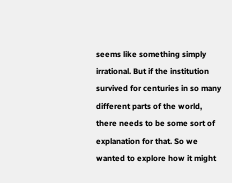seems like something simply irrational. But if the institution survived for centuries in so many different parts of the world, there needs to be some sort of explanation for that. So we wanted to explore how it might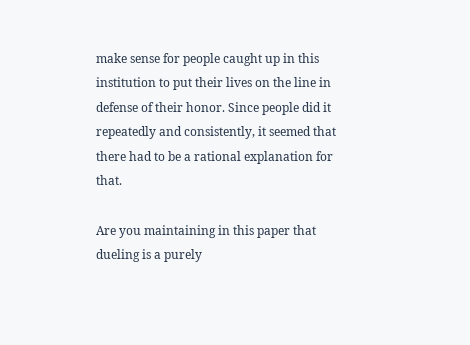make sense for people caught up in this institution to put their lives on the line in defense of their honor. Since people did it repeatedly and consistently, it seemed that there had to be a rational explanation for that.

Are you maintaining in this paper that dueling is a purely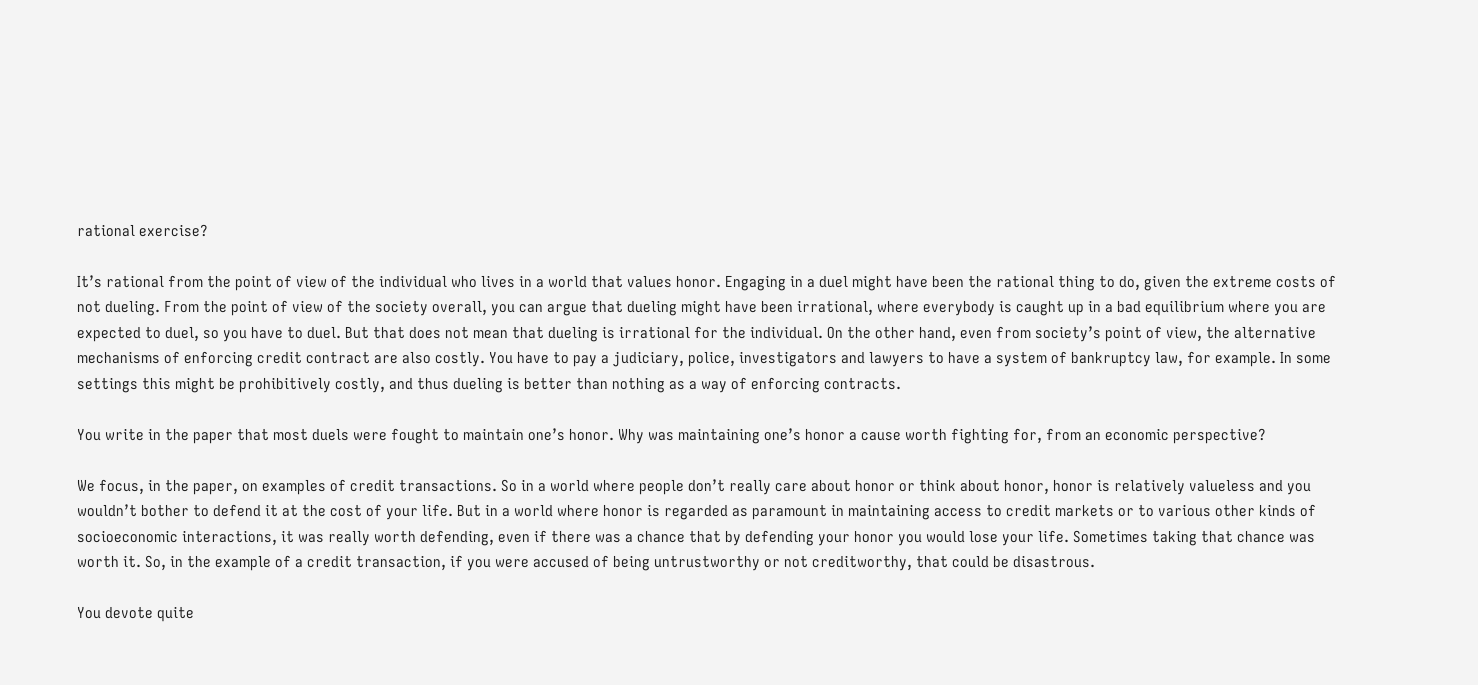rational exercise?

It’s rational from the point of view of the individual who lives in a world that values honor. Engaging in a duel might have been the rational thing to do, given the extreme costs of not dueling. From the point of view of the society overall, you can argue that dueling might have been irrational, where everybody is caught up in a bad equilibrium where you are expected to duel, so you have to duel. But that does not mean that dueling is irrational for the individual. On the other hand, even from society’s point of view, the alternative mechanisms of enforcing credit contract are also costly. You have to pay a judiciary, police, investigators and lawyers to have a system of bankruptcy law, for example. In some settings this might be prohibitively costly, and thus dueling is better than nothing as a way of enforcing contracts.

You write in the paper that most duels were fought to maintain one’s honor. Why was maintaining one’s honor a cause worth fighting for, from an economic perspective?

We focus, in the paper, on examples of credit transactions. So in a world where people don’t really care about honor or think about honor, honor is relatively valueless and you wouldn’t bother to defend it at the cost of your life. But in a world where honor is regarded as paramount in maintaining access to credit markets or to various other kinds of socioeconomic interactions, it was really worth defending, even if there was a chance that by defending your honor you would lose your life. Sometimes taking that chance was worth it. So, in the example of a credit transaction, if you were accused of being untrustworthy or not creditworthy, that could be disastrous.

You devote quite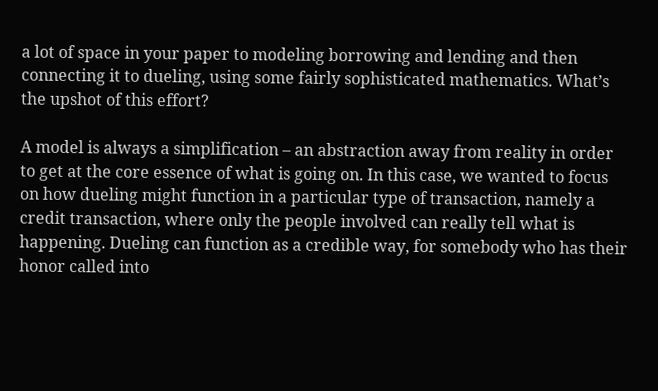a lot of space in your paper to modeling borrowing and lending and then connecting it to dueling, using some fairly sophisticated mathematics. What’s the upshot of this effort?

A model is always a simplification – an abstraction away from reality in order to get at the core essence of what is going on. In this case, we wanted to focus on how dueling might function in a particular type of transaction, namely a credit transaction, where only the people involved can really tell what is happening. Dueling can function as a credible way, for somebody who has their honor called into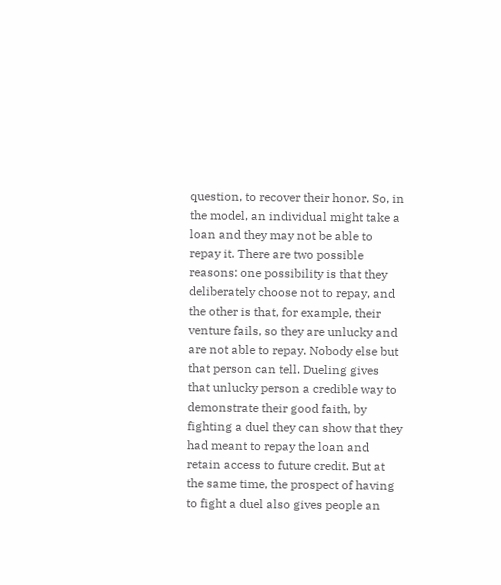question, to recover their honor. So, in the model, an individual might take a loan and they may not be able to repay it. There are two possible reasons: one possibility is that they deliberately choose not to repay, and the other is that, for example, their venture fails, so they are unlucky and are not able to repay. Nobody else but that person can tell. Dueling gives that unlucky person a credible way to demonstrate their good faith, by fighting a duel they can show that they had meant to repay the loan and retain access to future credit. But at the same time, the prospect of having to fight a duel also gives people an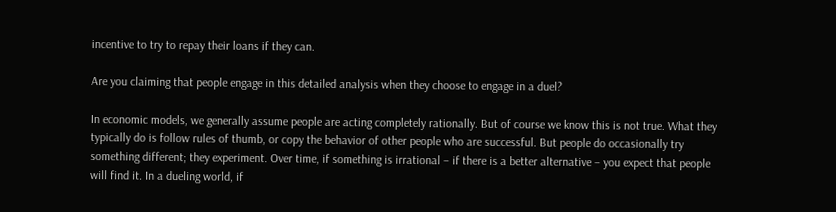incentive to try to repay their loans if they can.

Are you claiming that people engage in this detailed analysis when they choose to engage in a duel?

In economic models, we generally assume people are acting completely rationally. But of course we know this is not true. What they typically do is follow rules of thumb, or copy the behavior of other people who are successful. But people do occasionally try something different; they experiment. Over time, if something is irrational – if there is a better alternative – you expect that people will find it. In a dueling world, if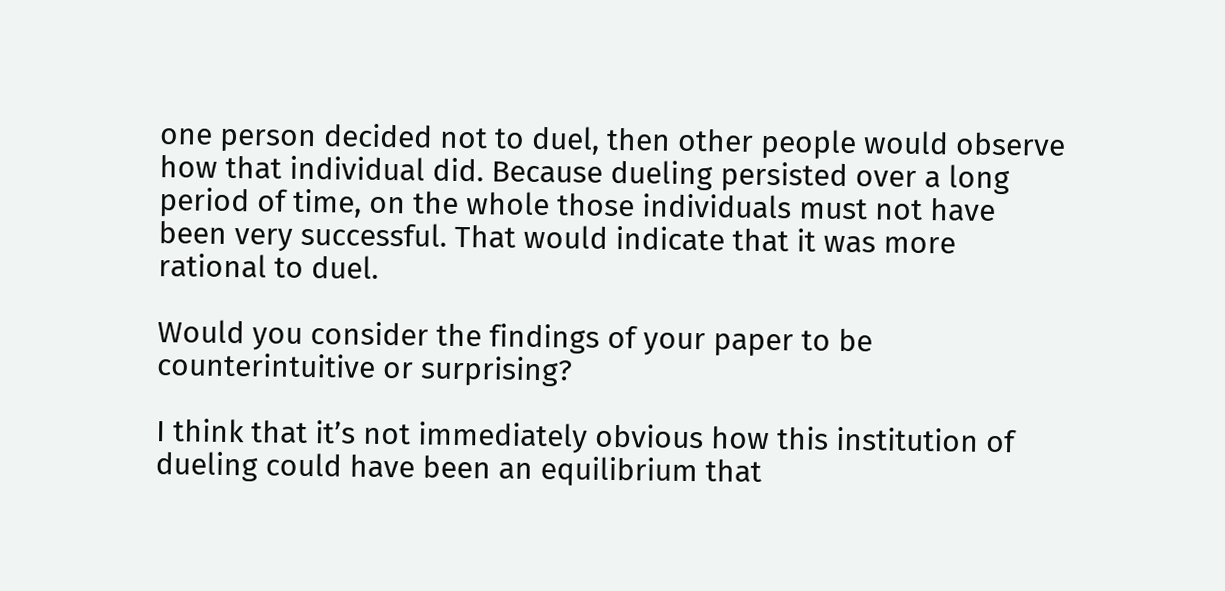one person decided not to duel, then other people would observe how that individual did. Because dueling persisted over a long period of time, on the whole those individuals must not have been very successful. That would indicate that it was more rational to duel.

Would you consider the findings of your paper to be counterintuitive or surprising?

I think that it’s not immediately obvious how this institution of dueling could have been an equilibrium that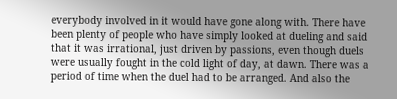everybody involved in it would have gone along with. There have been plenty of people who have simply looked at dueling and said that it was irrational, just driven by passions, even though duels were usually fought in the cold light of day, at dawn. There was a period of time when the duel had to be arranged. And also the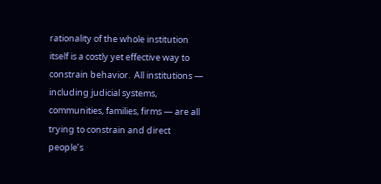rationality of the whole institution itself is a costly yet effective way to constrain behavior.  All institutions — including judicial systems, communities, families, firms — are all trying to constrain and direct people’s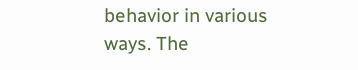behavior in various ways. The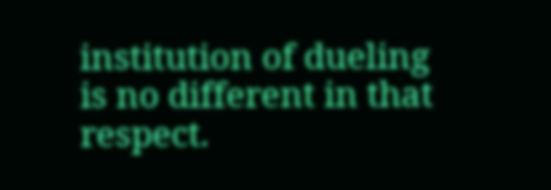institution of dueling is no different in that respect.